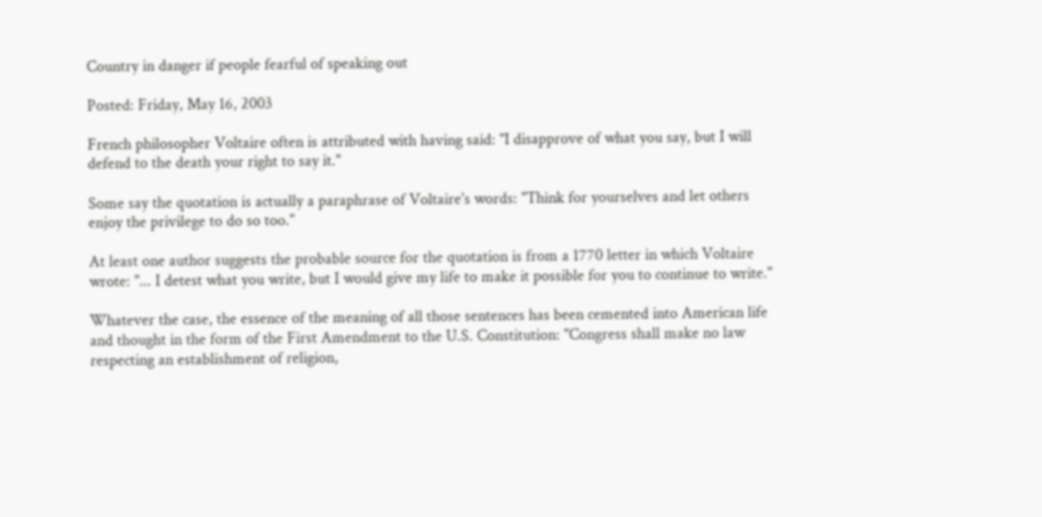Country in danger if people fearful of speaking out

Posted: Friday, May 16, 2003

French philosopher Voltaire often is attributed with having said: "I disapprove of what you say, but I will defend to the death your right to say it."

Some say the quotation is actually a paraphrase of Voltaire's words: "Think for yourselves and let others enjoy the privilege to do so too."

At least one author suggests the probable source for the quotation is from a 1770 letter in which Voltaire wrote: "... I detest what you write, but I would give my life to make it possible for you to continue to write."

Whatever the case, the essence of the meaning of all those sentences has been cemented into American life and thought in the form of the First Amendment to the U.S. Constitution: "Congress shall make no law respecting an establishment of religion,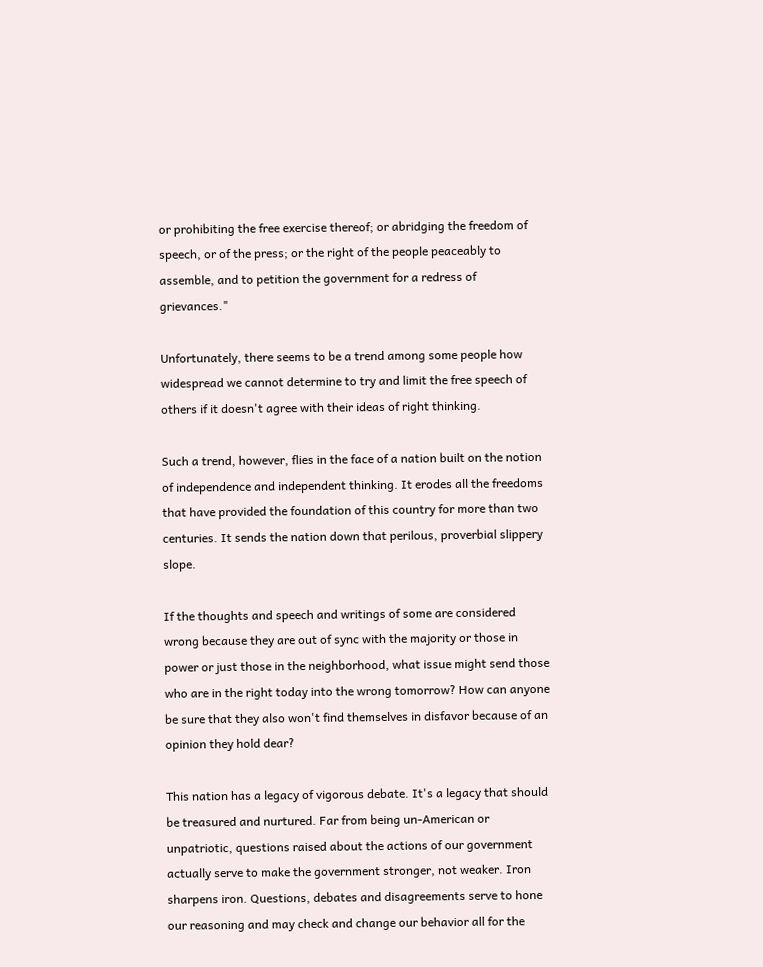or prohibiting the free exercise thereof; or abridging the freedom of speech, or of the press; or the right of the people peaceably to assemble, and to petition the government for a redress of grievances."

Unfortunately, there seems to be a trend among some people how widespread we cannot determine to try and limit the free speech of others if it doesn't agree with their ideas of right thinking.

Such a trend, however, flies in the face of a nation built on the notion of independence and independent thinking. It erodes all the freedoms that have provided the foundation of this country for more than two centuries. It sends the nation down that perilous, proverbial slippery slope.

If the thoughts and speech and writings of some are considered wrong because they are out of sync with the majority or those in power or just those in the neighborhood, what issue might send those who are in the right today into the wrong tomorrow? How can anyone be sure that they also won't find themselves in disfavor because of an opinion they hold dear?

This nation has a legacy of vigorous debate. It's a legacy that should be treasured and nurtured. Far from being un-American or unpatriotic, questions raised about the actions of our government actually serve to make the government stronger, not weaker. Iron sharpens iron. Questions, debates and disagreements serve to hone our reasoning and may check and change our behavior all for the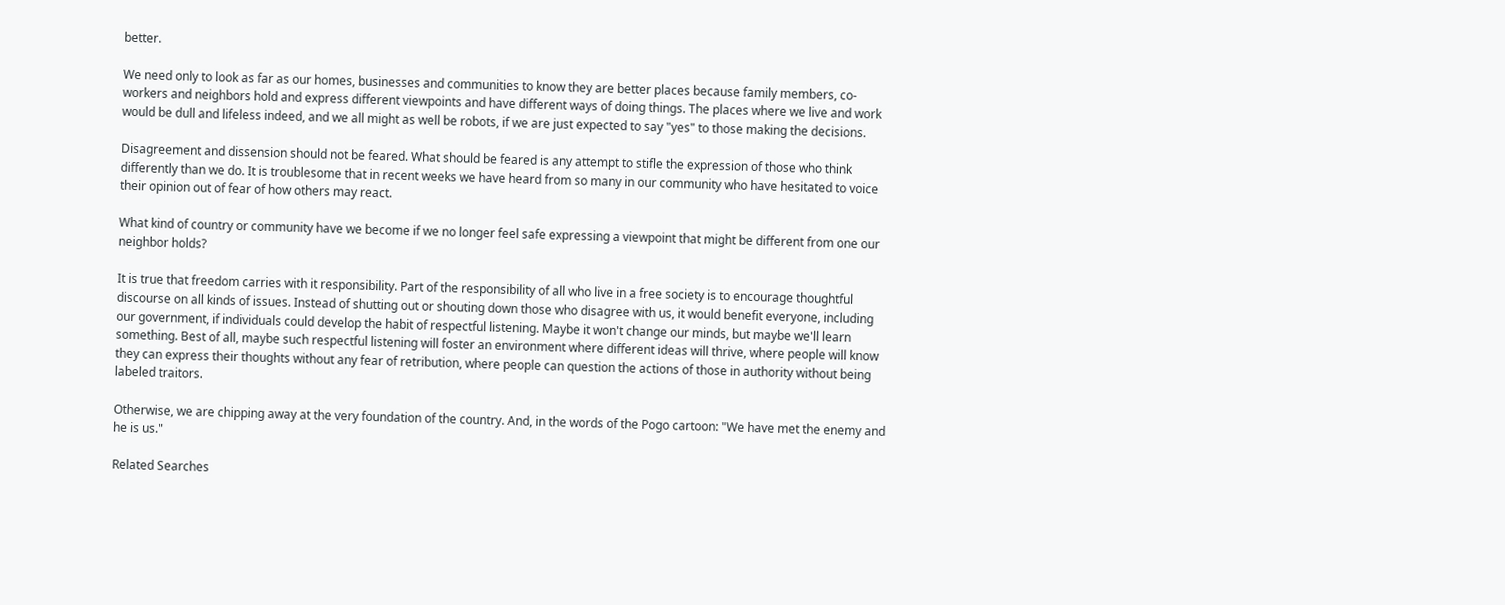better.

We need only to look as far as our homes, businesses and communities to know they are better places because family members, co-workers and neighbors hold and express different viewpoints and have different ways of doing things. The places where we live and work would be dull and lifeless indeed, and we all might as well be robots, if we are just expected to say "yes" to those making the decisions.

Disagreement and dissension should not be feared. What should be feared is any attempt to stifle the expression of those who think differently than we do. It is troublesome that in recent weeks we have heard from so many in our community who have hesitated to voice their opinion out of fear of how others may react.

What kind of country or community have we become if we no longer feel safe expressing a viewpoint that might be different from one our neighbor holds?

It is true that freedom carries with it responsibility. Part of the responsibility of all who live in a free society is to encourage thoughtful discourse on all kinds of issues. Instead of shutting out or shouting down those who disagree with us, it would benefit everyone, including our government, if individuals could develop the habit of respectful listening. Maybe it won't change our minds, but maybe we'll learn something. Best of all, maybe such respectful listening will foster an environment where different ideas will thrive, where people will know they can express their thoughts without any fear of retribution, where people can question the actions of those in authority without being labeled traitors.

Otherwise, we are chipping away at the very foundation of the country. And, in the words of the Pogo cartoon: "We have met the enemy and he is us."

Related Searches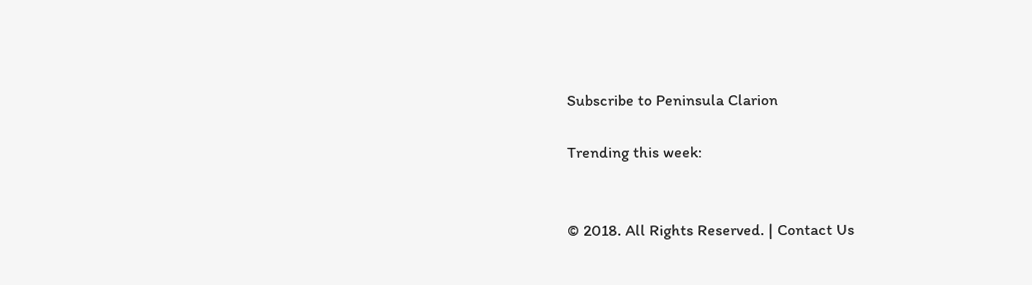Subscribe to Peninsula Clarion

Trending this week:


© 2018. All Rights Reserved. | Contact Us